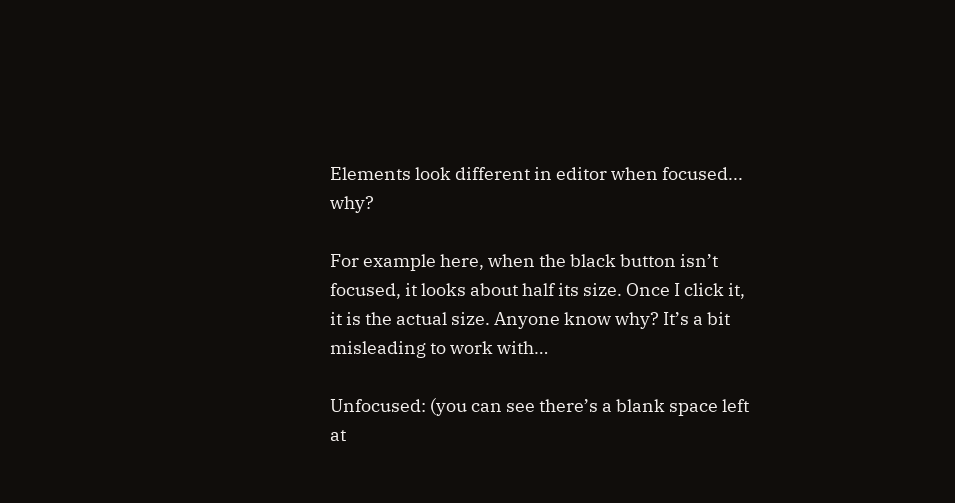Elements look different in editor when focused... why?

For example here, when the black button isn’t focused, it looks about half its size. Once I click it, it is the actual size. Anyone know why? It’s a bit misleading to work with…

Unfocused: (you can see there’s a blank space left at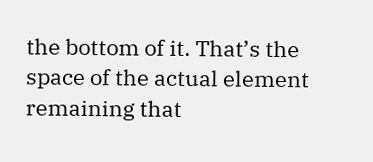the bottom of it. That’s the space of the actual element remaining that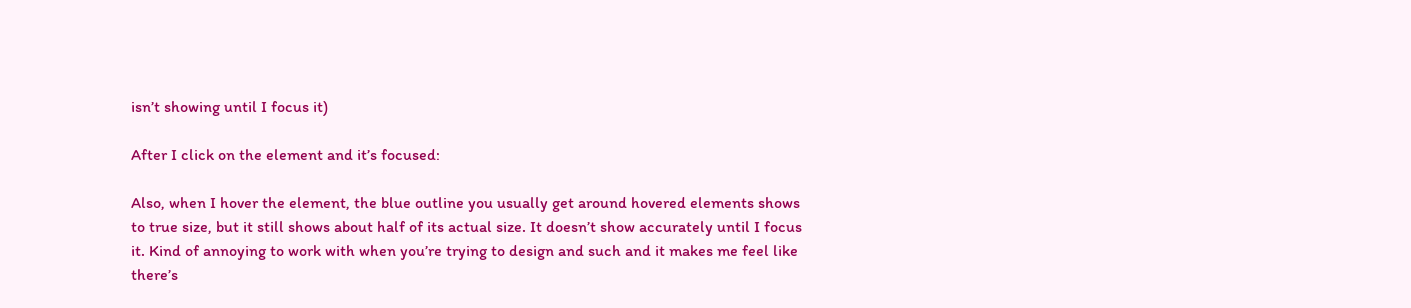isn’t showing until I focus it)

After I click on the element and it’s focused:

Also, when I hover the element, the blue outline you usually get around hovered elements shows to true size, but it still shows about half of its actual size. It doesn’t show accurately until I focus it. Kind of annoying to work with when you’re trying to design and such and it makes me feel like there’s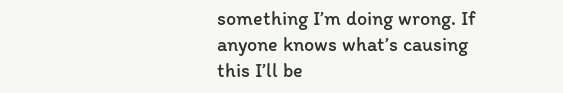something I’m doing wrong. If anyone knows what’s causing this I’ll be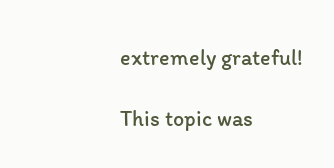extremely grateful!

This topic was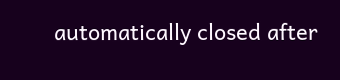automatically closed after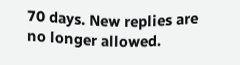70 days. New replies are no longer allowed.